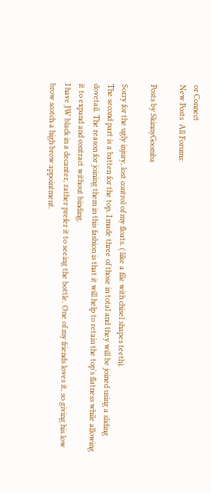or Connect
New Posts  All Forums:

Posts by SkinnyGoomba

Sorry for the ugly injury, lost control of my floats. ( like a file with chisel shapes teeth).
The second part is a batten for the top, I made three of those in total and they will be joined using a sliding dovetail. The reason for joining them in this fashion is that it will help to retain the top's flatness while allowing it to expand and contract without binding.
I have JW black in a decanter, rather prefer it to seeing the bottle. One of my friends loves it, so giving his low brow scotch a high brow appointment.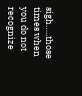sigh…..those times when you do not recognize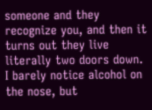someone and they recognize you, and then it turns out they live literally two doors down.
I barely notice alcohol on the nose, but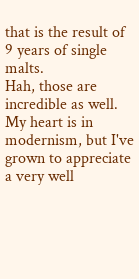that is the result of 9 years of single malts.
Hah, those are incredible as well. My heart is in modernism, but I've grown to appreciate a very well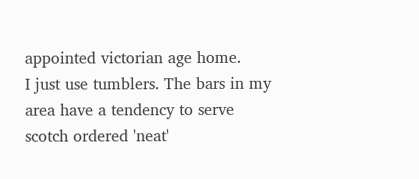appointed victorian age home.
I just use tumblers. The bars in my area have a tendency to serve scotch ordered 'neat'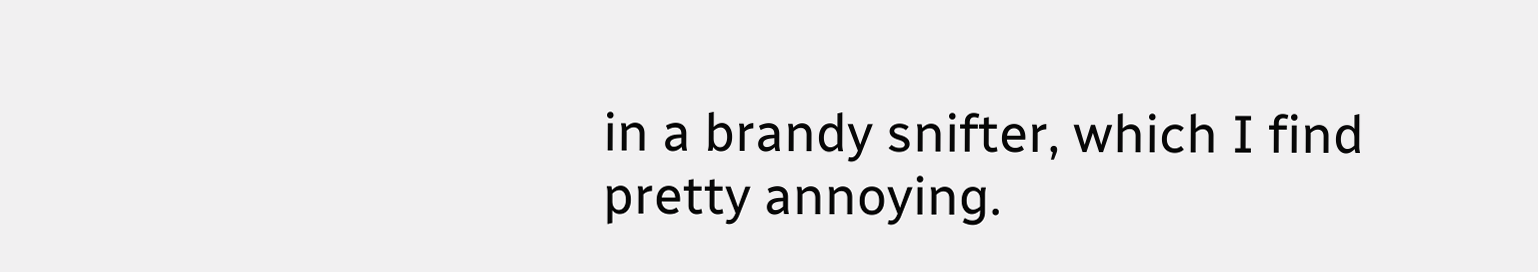in a brandy snifter, which I find pretty annoying.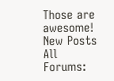Those are awesome!
New Posts  All Forums: